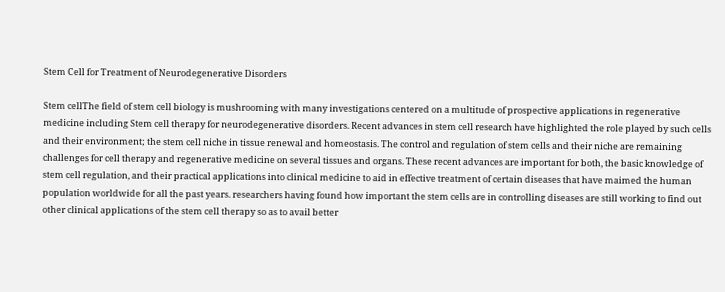Stem Cell for Treatment of Neurodegenerative Disorders

Stem cellThe field of stem cell biology is mushrooming with many investigations centered on a multitude of prospective applications in regenerative medicine including Stem cell therapy for neurodegenerative disorders. Recent advances in stem cell research have highlighted the role played by such cells and their environment; the stem cell niche in tissue renewal and homeostasis. The control and regulation of stem cells and their niche are remaining challenges for cell therapy and regenerative medicine on several tissues and organs. These recent advances are important for both, the basic knowledge of stem cell regulation, and their practical applications into clinical medicine to aid in effective treatment of certain diseases that have maimed the human population worldwide for all the past years. researchers having found how important the stem cells are in controlling diseases are still working to find out other clinical applications of the stem cell therapy so as to avail better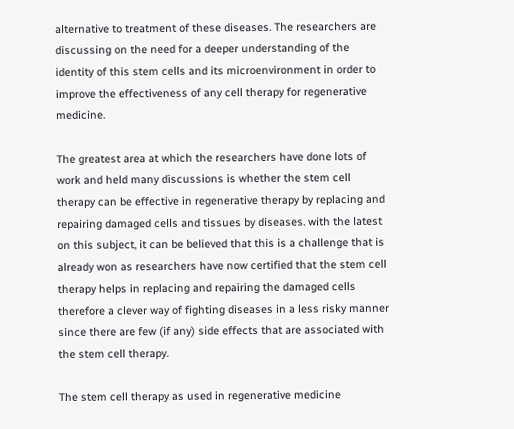alternative to treatment of these diseases. The researchers are discussing on the need for a deeper understanding of the identity of this stem cells and its microenvironment in order to improve the effectiveness of any cell therapy for regenerative medicine.

The greatest area at which the researchers have done lots of work and held many discussions is whether the stem cell therapy can be effective in regenerative therapy by replacing and repairing damaged cells and tissues by diseases. with the latest on this subject, it can be believed that this is a challenge that is already won as researchers have now certified that the stem cell therapy helps in replacing and repairing the damaged cells therefore a clever way of fighting diseases in a less risky manner since there are few (if any) side effects that are associated with the stem cell therapy.

The stem cell therapy as used in regenerative medicine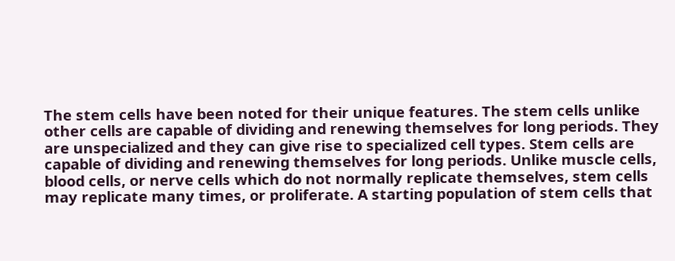The stem cells have been noted for their unique features. The stem cells unlike other cells are capable of dividing and renewing themselves for long periods. They are unspecialized and they can give rise to specialized cell types. Stem cells are capable of dividing and renewing themselves for long periods. Unlike muscle cells, blood cells, or nerve cells which do not normally replicate themselves, stem cells may replicate many times, or proliferate. A starting population of stem cells that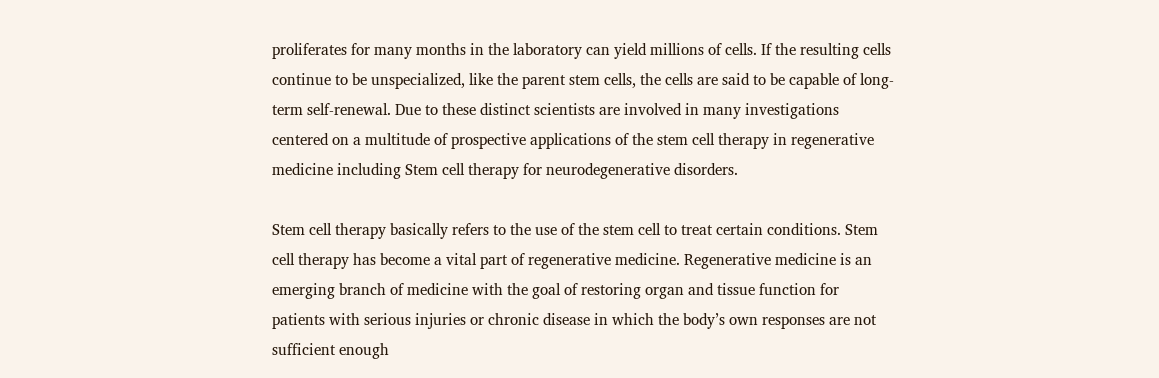proliferates for many months in the laboratory can yield millions of cells. If the resulting cells continue to be unspecialized, like the parent stem cells, the cells are said to be capable of long-term self-renewal. Due to these distinct scientists are involved in many investigations centered on a multitude of prospective applications of the stem cell therapy in regenerative medicine including Stem cell therapy for neurodegenerative disorders.

Stem cell therapy basically refers to the use of the stem cell to treat certain conditions. Stem cell therapy has become a vital part of regenerative medicine. Regenerative medicine is an emerging branch of medicine with the goal of restoring organ and tissue function for patients with serious injuries or chronic disease in which the body’s own responses are not sufficient enough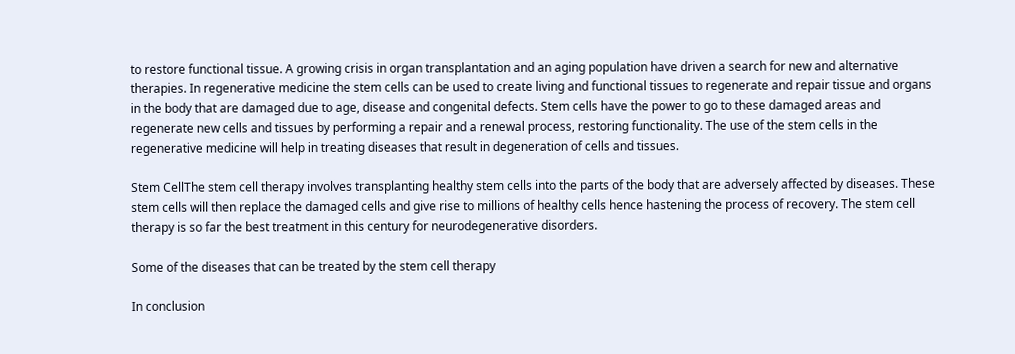to restore functional tissue. A growing crisis in organ transplantation and an aging population have driven a search for new and alternative therapies. In regenerative medicine the stem cells can be used to create living and functional tissues to regenerate and repair tissue and organs in the body that are damaged due to age, disease and congenital defects. Stem cells have the power to go to these damaged areas and regenerate new cells and tissues by performing a repair and a renewal process, restoring functionality. The use of the stem cells in the regenerative medicine will help in treating diseases that result in degeneration of cells and tissues.

Stem CellThe stem cell therapy involves transplanting healthy stem cells into the parts of the body that are adversely affected by diseases. These stem cells will then replace the damaged cells and give rise to millions of healthy cells hence hastening the process of recovery. The stem cell therapy is so far the best treatment in this century for neurodegenerative disorders.

Some of the diseases that can be treated by the stem cell therapy

In conclusion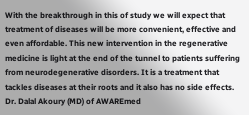With the breakthrough in this of study we will expect that treatment of diseases will be more convenient, effective and even affordable. This new intervention in the regenerative medicine is light at the end of the tunnel to patients suffering from neurodegenerative disorders. It is a treatment that tackles diseases at their roots and it also has no side effects. Dr. Dalal Akoury (MD) of AWAREmed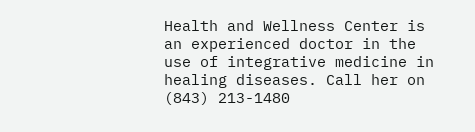Health and Wellness Center is an experienced doctor in the use of integrative medicine in healing diseases. Call her on (843) 213-1480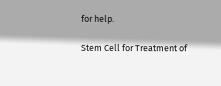for help.

Stem Cell for Treatment of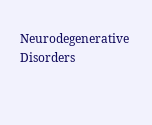Neurodegenerative Disorders